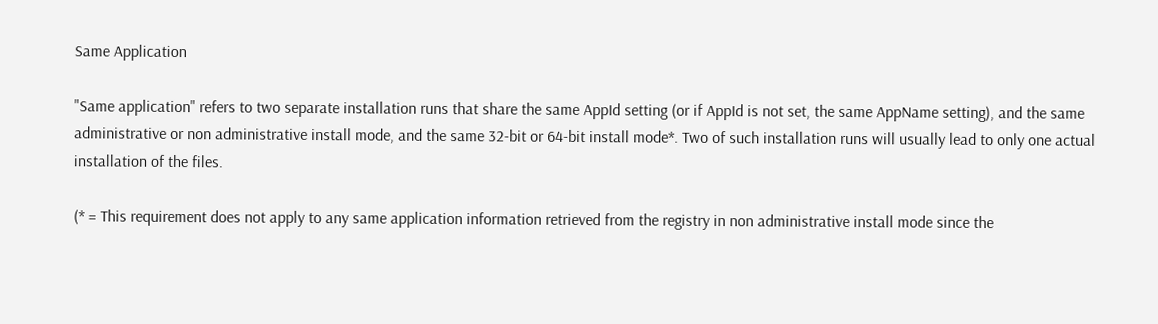Same Application

"Same application" refers to two separate installation runs that share the same AppId setting (or if AppId is not set, the same AppName setting), and the same administrative or non administrative install mode, and the same 32-bit or 64-bit install mode*. Two of such installation runs will usually lead to only one actual installation of the files.

(* = This requirement does not apply to any same application information retrieved from the registry in non administrative install mode since the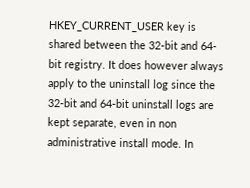HKEY_CURRENT_USER key is shared between the 32-bit and 64-bit registry. It does however always apply to the uninstall log since the 32-bit and 64-bit uninstall logs are kept separate, even in non administrative install mode. In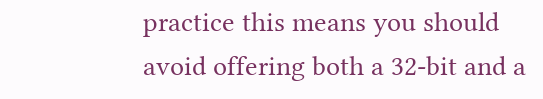practice this means you should avoid offering both a 32-bit and a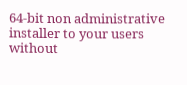64-bit non administrative installer to your users without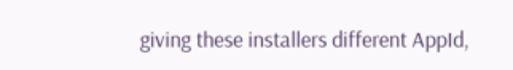giving these installers different AppId,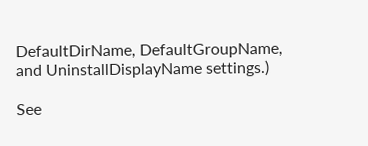DefaultDirName, DefaultGroupName, and UninstallDisplayName settings.)

See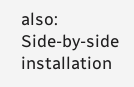also:
Side-by-side installation